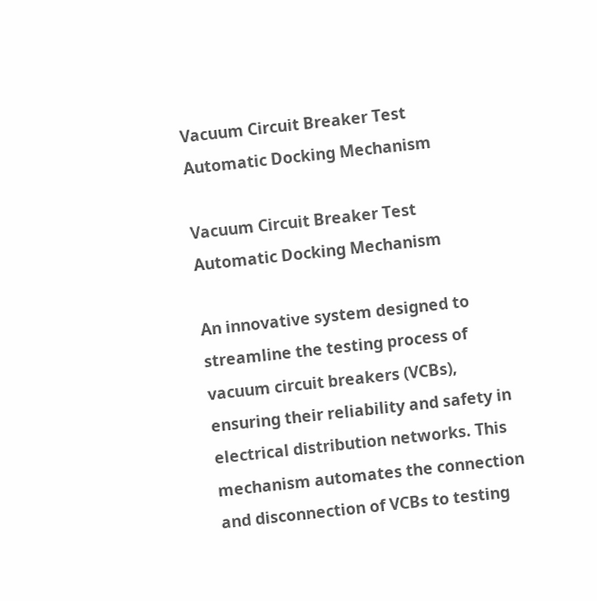Vacuum Circuit Breaker Test Automatic Docking Mechanism

Vacuum Circuit Breaker Test Automatic Docking Mechanism

An innovative system designed to streamline the testing process of vacuum circuit breakers (VCBs), ensuring their reliability and safety in electrical distribution networks. This mechanism automates the connection and disconnection of VCBs to testing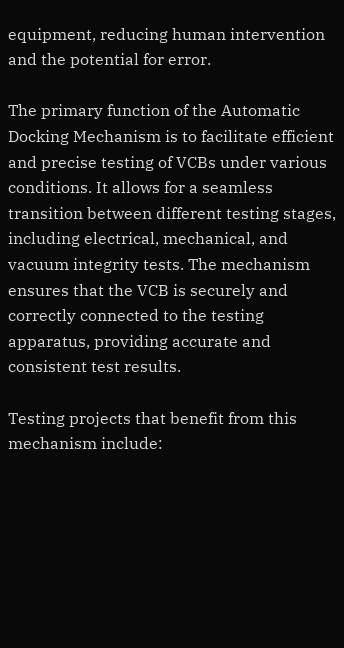equipment, reducing human intervention and the potential for error.

The primary function of the Automatic Docking Mechanism is to facilitate efficient and precise testing of VCBs under various conditions. It allows for a seamless transition between different testing stages, including electrical, mechanical, and vacuum integrity tests. The mechanism ensures that the VCB is securely and correctly connected to the testing apparatus, providing accurate and consistent test results.

Testing projects that benefit from this mechanism include: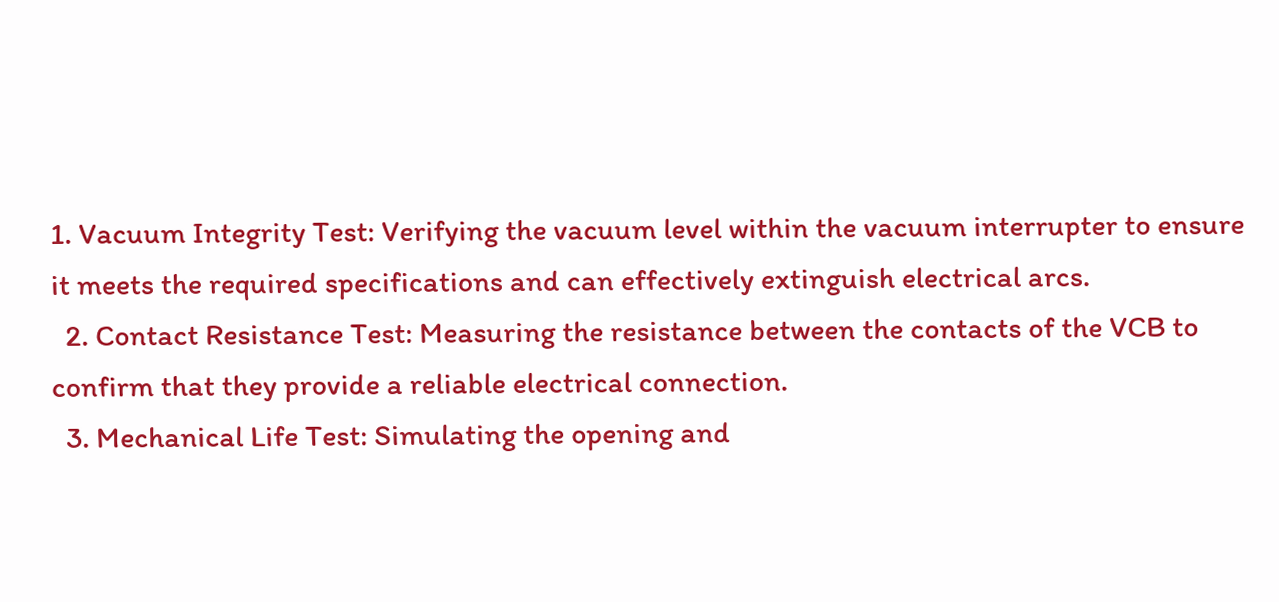1. Vacuum Integrity Test: Verifying the vacuum level within the vacuum interrupter to ensure it meets the required specifications and can effectively extinguish electrical arcs.
  2. Contact Resistance Test: Measuring the resistance between the contacts of the VCB to confirm that they provide a reliable electrical connection.
  3. Mechanical Life Test: Simulating the opening and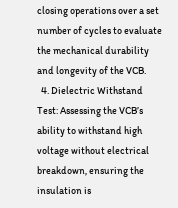closing operations over a set number of cycles to evaluate the mechanical durability and longevity of the VCB.
  4. Dielectric Withstand Test: Assessing the VCB’s ability to withstand high voltage without electrical breakdown, ensuring the insulation is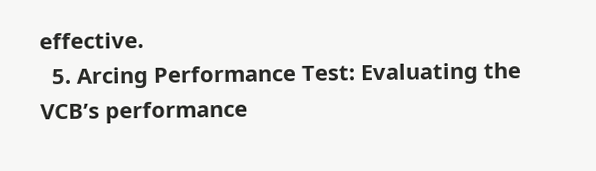effective.
  5. Arcing Performance Test: Evaluating the VCB’s performance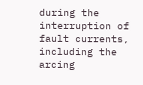during the interruption of fault currents, including the arcing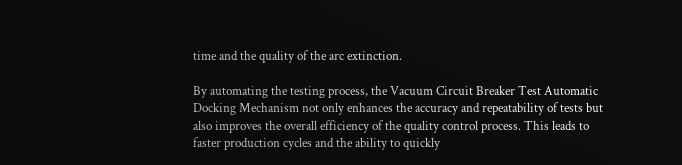time and the quality of the arc extinction.

By automating the testing process, the Vacuum Circuit Breaker Test Automatic Docking Mechanism not only enhances the accuracy and repeatability of tests but also improves the overall efficiency of the quality control process. This leads to faster production cycles and the ability to quickly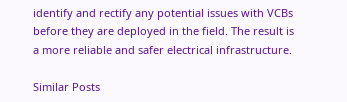identify and rectify any potential issues with VCBs before they are deployed in the field. The result is a more reliable and safer electrical infrastructure.

Similar Posts